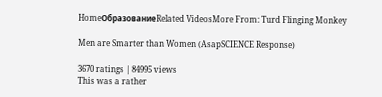HomeОбразованиеRelated VideosMore From: Turd Flinging Monkey

Men are Smarter than Women (AsapSCIENCE Response)

3670 ratings | 84995 views
This was a rather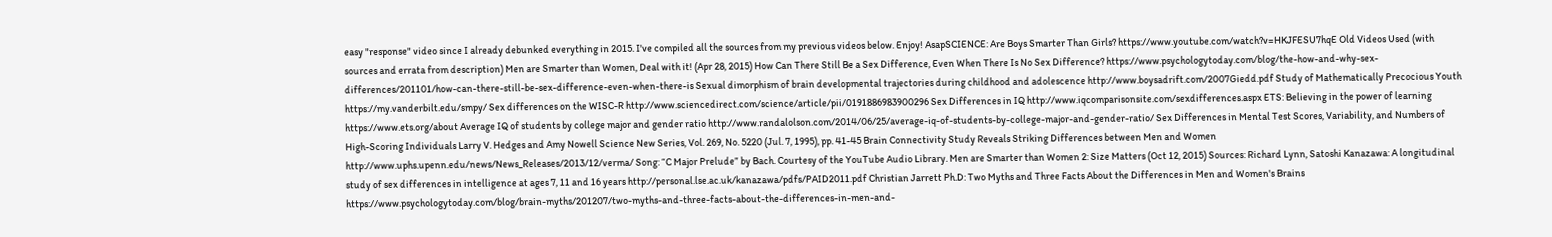easy "response" video since I already debunked everything in 2015. I've compiled all the sources from my previous videos below. Enjoy! AsapSCIENCE: Are Boys Smarter Than Girls? https://www.youtube.com/watch?v=HKJFESU7hqE Old Videos Used (with sources and errata from description) Men are Smarter than Women, Deal with it! (Apr 28, 2015) How Can There Still Be a Sex Difference, Even When There Is No Sex Difference? https://www.psychologytoday.com/blog/the-how-and-why-sex-differences/201101/how-can-there-still-be-sex-difference-even-when-there-is Sexual dimorphism of brain developmental trajectories during childhood and adolescence http://www.boysadrift.com/2007Giedd.pdf Study of Mathematically Precocious Youth https://my.vanderbilt.edu/smpy/ Sex differences on the WISC-R http://www.sciencedirect.com/science/article/pii/0191886983900296 Sex Differences in IQ http://www.iqcomparisonsite.com/sexdifferences.aspx ETS: Believing in the power of learning https://www.ets.org/about Average IQ of students by college major and gender ratio http://www.randalolson.com/2014/06/25/average-iq-of-students-by-college-major-and-gender-ratio/ Sex Differences in Mental Test Scores, Variability, and Numbers of High-Scoring Individuals Larry V. Hedges and Amy Nowell Science New Series, Vol. 269, No. 5220 (Jul. 7, 1995), pp. 41-45 Brain Connectivity Study Reveals Striking Differences between Men and Women http://www.uphs.upenn.edu/news/News_Releases/2013/12/verma/ Song: “C Major Prelude” by Bach. Courtesy of the YouTube Audio Library. Men are Smarter than Women 2: Size Matters (Oct 12, 2015) Sources: Richard Lynn, Satoshi Kanazawa: A longitudinal study of sex differences in intelligence at ages 7, 11 and 16 years http://personal.lse.ac.uk/kanazawa/pdfs/PAID2011.pdf Christian Jarrett Ph.D: Two Myths and Three Facts About the Differences in Men and Women's Brains https://www.psychologytoday.com/blog/brain-myths/201207/two-myths-and-three-facts-about-the-differences-in-men-and-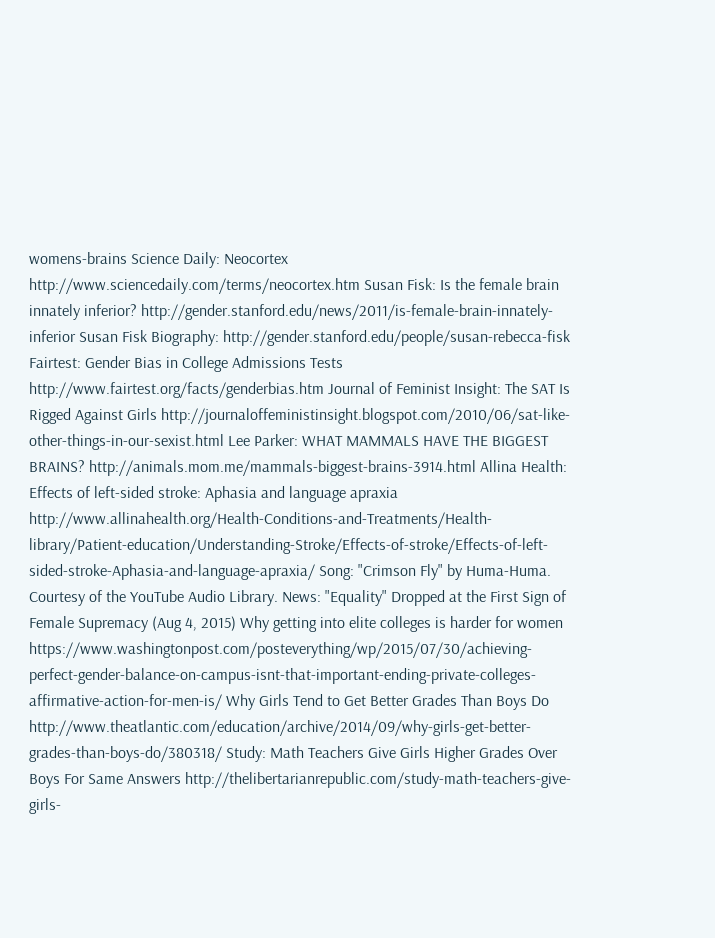womens-brains Science Daily: Neocortex http://www.sciencedaily.com/terms/neocortex.htm Susan Fisk: Is the female brain innately inferior? http://gender.stanford.edu/news/2011/is-female-brain-innately-inferior Susan Fisk Biography: http://gender.stanford.edu/people/susan-rebecca-fisk Fairtest: Gender Bias in College Admissions Tests http://www.fairtest.org/facts/genderbias.htm Journal of Feminist Insight: The SAT Is Rigged Against Girls http://journaloffeministinsight.blogspot.com/2010/06/sat-like-other-things-in-our-sexist.html Lee Parker: WHAT MAMMALS HAVE THE BIGGEST BRAINS? http://animals.mom.me/mammals-biggest-brains-3914.html Allina Health: Effects of left-sided stroke: Aphasia and language apraxia http://www.allinahealth.org/Health-Conditions-and-Treatments/Health-library/Patient-education/Understanding-Stroke/Effects-of-stroke/Effects-of-left-sided-stroke-Aphasia-and-language-apraxia/ Song: "Crimson Fly" by Huma-Huma. Courtesy of the YouTube Audio Library. News: "Equality" Dropped at the First Sign of Female Supremacy (Aug 4, 2015) Why getting into elite colleges is harder for women https://www.washingtonpost.com/posteverything/wp/2015/07/30/achieving-perfect-gender-balance-on-campus-isnt-that-important-ending-private-colleges-affirmative-action-for-men-is/ Why Girls Tend to Get Better Grades Than Boys Do http://www.theatlantic.com/education/archive/2014/09/why-girls-get-better-grades-than-boys-do/380318/ Study: Math Teachers Give Girls Higher Grades Over Boys For Same Answers http://thelibertarianrepublic.com/study-math-teachers-give-girls-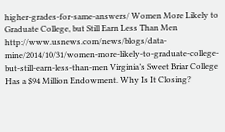higher-grades-for-same-answers/ Women More Likely to Graduate College, but Still Earn Less Than Men http://www.usnews.com/news/blogs/data-mine/2014/10/31/women-more-likely-to-graduate-college-but-still-earn-less-than-men Virginia’s Sweet Briar College Has a $94 Million Endowment. Why Is It Closing?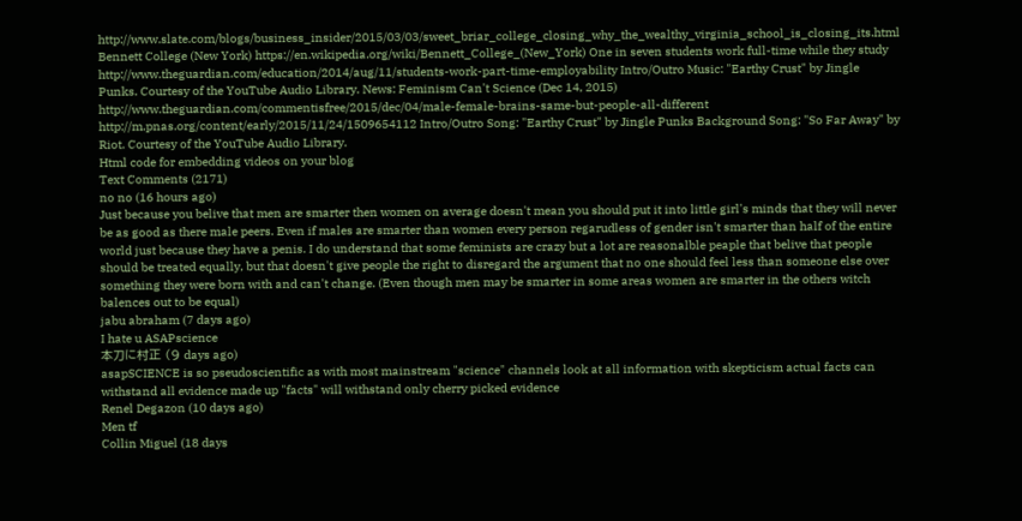http://www.slate.com/blogs/business_insider/2015/03/03/sweet_briar_college_closing_why_the_wealthy_virginia_school_is_closing_its.html Bennett College (New York) https://en.wikipedia.org/wiki/Bennett_College_(New_York) One in seven students work full-time while they study http://www.theguardian.com/education/2014/aug/11/students-work-part-time-employability Intro/Outro Music: "Earthy Crust" by Jingle Punks. Courtesy of the YouTube Audio Library. News: Feminism Can't Science (Dec 14, 2015) http://www.theguardian.com/commentisfree/2015/dec/04/male-female-brains-same-but-people-all-different http://m.pnas.org/content/early/2015/11/24/1509654112 Intro/Outro Song: "Earthy Crust" by Jingle Punks Background Song: "So Far Away" by Riot. Courtesy of the YouTube Audio Library.
Html code for embedding videos on your blog
Text Comments (2171)
no no (16 hours ago)
Just because you belive that men are smarter then women on average doesn't mean you should put it into little girl's minds that they will never be as good as there male peers. Even if males are smarter than women every person regarudless of gender isn't smarter than half of the entire world just because they have a penis. I do understand that some feminists are crazy but a lot are reasonalble peaple that belive that people should be treated equally, but that doesn't give people the right to disregard the argument that no one should feel less than someone else over something they were born with and can't change. (Even though men may be smarter in some areas women are smarter in the others witch balences out to be equal)
jabu abraham (7 days ago)
I hate u ASAPscience
本刀に村正 (9 days ago)
asapSCIENCE is so pseudoscientific as with most mainstream "science" channels look at all information with skepticism actual facts can withstand all evidence made up "facts" will withstand only cherry picked evidence
Renel Degazon (10 days ago)
Men tf
Collin Miguel (18 days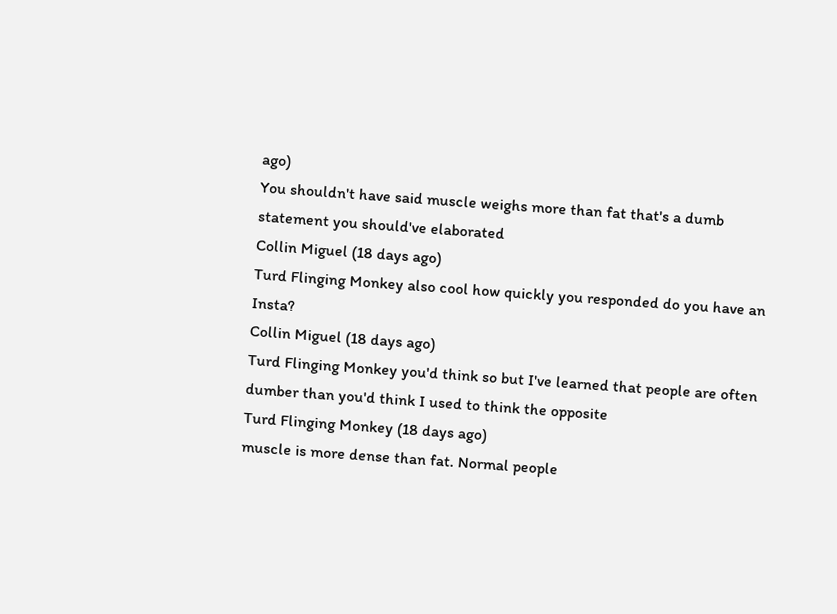ago)
You shouldn't have said muscle weighs more than fat that's a dumb statement you should've elaborated
Collin Miguel (18 days ago)
Turd Flinging Monkey also cool how quickly you responded do you have an Insta?
Collin Miguel (18 days ago)
Turd Flinging Monkey you'd think so but I've learned that people are often dumber than you'd think I used to think the opposite
Turd Flinging Monkey (18 days ago)
muscle is more dense than fat. Normal people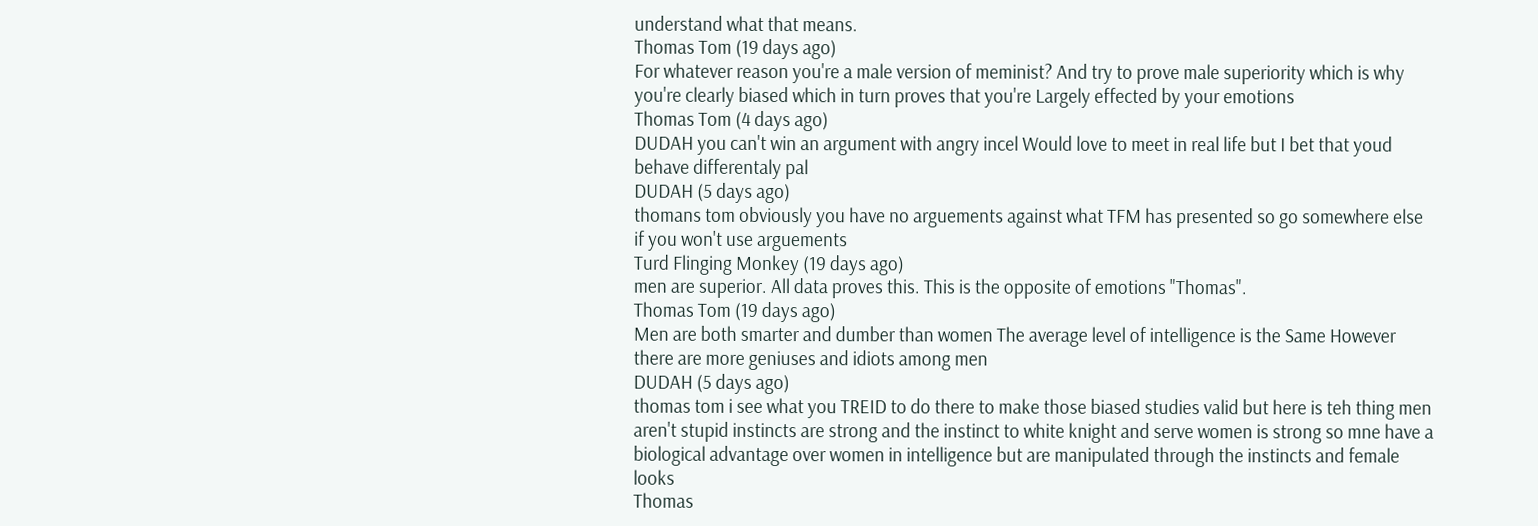understand what that means.
Thomas Tom (19 days ago)
For whatever reason you're a male version of meminist? And try to prove male superiority which is why you're clearly biased which in turn proves that you're Largely effected by your emotions
Thomas Tom (4 days ago)
DUDAH you can't win an argument with angry incel Would love to meet in real life but I bet that youd behave differentaly pal
DUDAH (5 days ago)
thomans tom obviously you have no arguements against what TFM has presented so go somewhere else if you won't use arguements
Turd Flinging Monkey (19 days ago)
men are superior. All data proves this. This is the opposite of emotions "Thomas".
Thomas Tom (19 days ago)
Men are both smarter and dumber than women The average level of intelligence is the Same However there are more geniuses and idiots among men
DUDAH (5 days ago)
thomas tom i see what you TREID to do there to make those biased studies valid but here is teh thing men aren't stupid instincts are strong and the instinct to white knight and serve women is strong so mne have a biological advantage over women in intelligence but are manipulated through the instincts and female looks
Thomas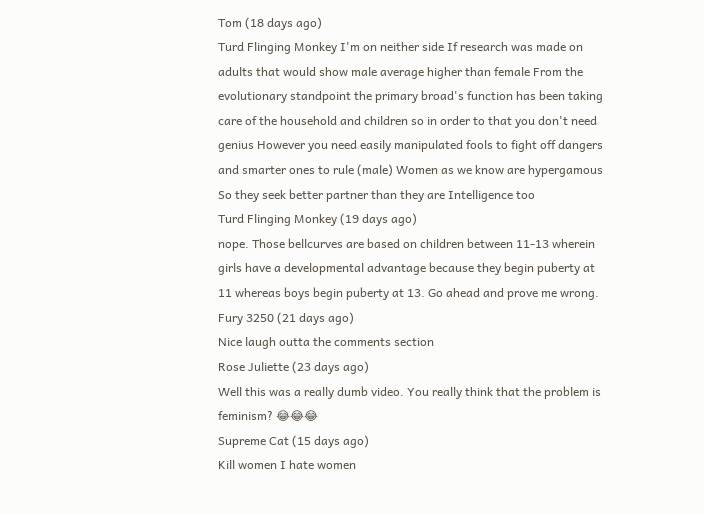Tom (18 days ago)
Turd Flinging Monkey I'm on neither side If research was made on adults that would show male average higher than female From the evolutionary standpoint the primary broad's function has been taking care of the household and children so in order to that you don't need genius However you need easily manipulated fools to fight off dangers and smarter ones to rule (male) Women as we know are hypergamous So they seek better partner than they are Intelligence too
Turd Flinging Monkey (19 days ago)
nope. Those bellcurves are based on children between 11-13 wherein girls have a developmental advantage because they begin puberty at 11 whereas boys begin puberty at 13. Go ahead and prove me wrong.
Fury 3250 (21 days ago)
Nice laugh outta the comments section
Rose Juliette (23 days ago)
Well this was a really dumb video. You really think that the problem is feminism? 😂😂😂
Supreme Cat (15 days ago)
Kill women I hate women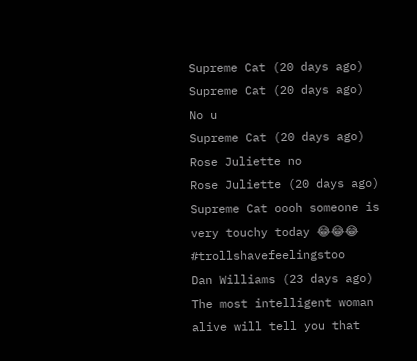Supreme Cat (20 days ago)
Supreme Cat (20 days ago)
No u
Supreme Cat (20 days ago)
Rose Juliette no
Rose Juliette (20 days ago)
Supreme Cat oooh someone is very touchy today 😂😂😂 #trollshavefeelingstoo
Dan Williams (23 days ago)
The most intelligent woman alive will tell you that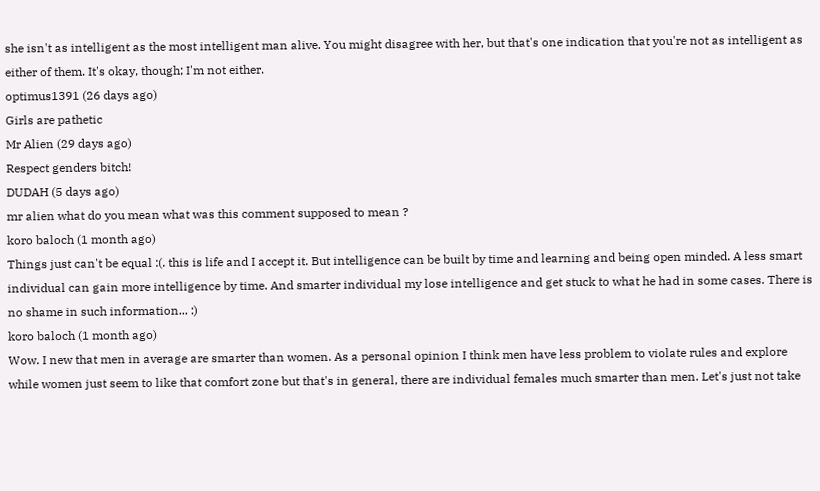she isn't as intelligent as the most intelligent man alive. You might disagree with her, but that's one indication that you're not as intelligent as either of them. It's okay, though; I'm not either.
optimus1391 (26 days ago)
Girls are pathetic
Mr Alien (29 days ago)
Respect genders bitch!
DUDAH (5 days ago)
mr alien what do you mean what was this comment supposed to mean ?
koro baloch (1 month ago)
Things just can't be equal :(. this is life and I accept it. But intelligence can be built by time and learning and being open minded. A less smart individual can gain more intelligence by time. And smarter individual my lose intelligence and get stuck to what he had in some cases. There is no shame in such information... :)
koro baloch (1 month ago)
Wow. I new that men in average are smarter than women. As a personal opinion I think men have less problem to violate rules and explore while women just seem to like that comfort zone but that's in general, there are individual females much smarter than men. Let's just not take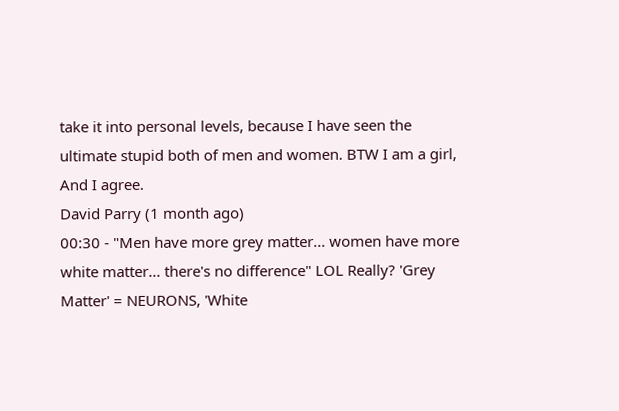take it into personal levels, because I have seen the ultimate stupid both of men and women. BTW I am a girl, And I agree.
David Parry (1 month ago)
00:30 - "Men have more grey matter... women have more white matter... there's no difference" LOL Really? 'Grey Matter' = NEURONS, 'White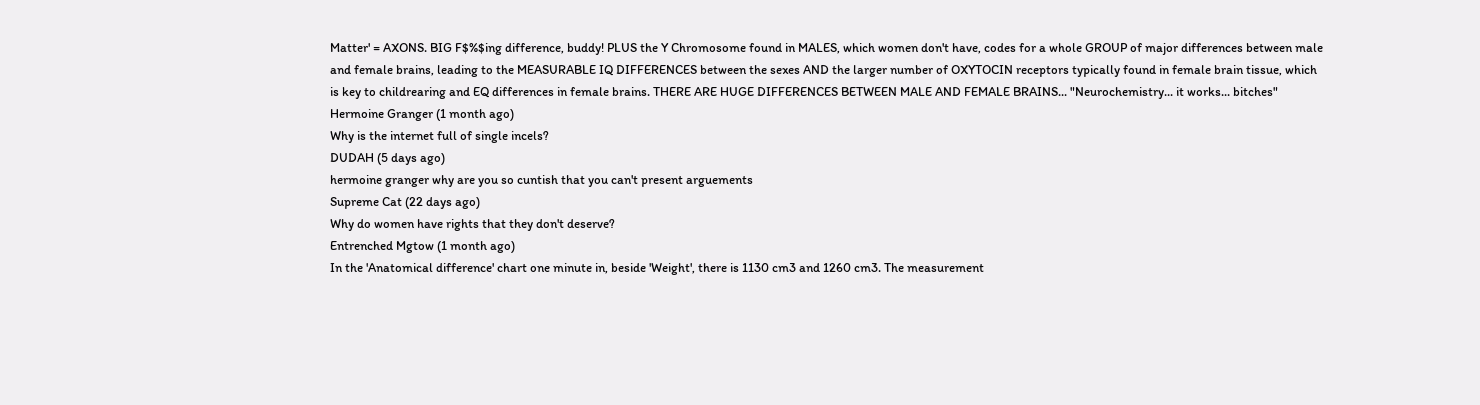Matter' = AXONS. BIG F$%$ing difference, buddy! PLUS the Y Chromosome found in MALES, which women don't have, codes for a whole GROUP of major differences between male and female brains, leading to the MEASURABLE IQ DIFFERENCES between the sexes AND the larger number of OXYTOCIN receptors typically found in female brain tissue, which is key to childrearing and EQ differences in female brains. THERE ARE HUGE DIFFERENCES BETWEEN MALE AND FEMALE BRAINS... "Neurochemistry... it works... bitches"
Hermoine Granger (1 month ago)
Why is the internet full of single incels?
DUDAH (5 days ago)
hermoine granger why are you so cuntish that you can't present arguements
Supreme Cat (22 days ago)
Why do women have rights that they don't deserve?
Entrenched Mgtow (1 month ago)
In the 'Anatomical difference' chart one minute in, beside 'Weight', there is 1130 cm3 and 1260 cm3. The measurement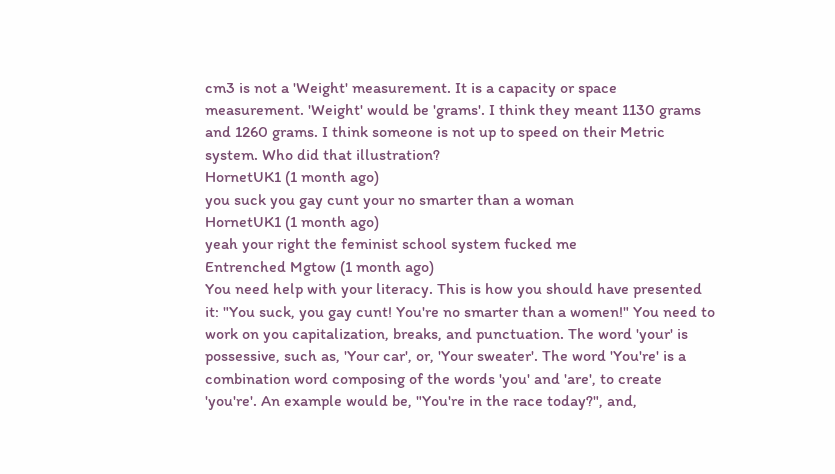cm3 is not a 'Weight' measurement. It is a capacity or space measurement. 'Weight' would be 'grams'. I think they meant 1130 grams and 1260 grams. I think someone is not up to speed on their Metric system. Who did that illustration?
HornetUK1 (1 month ago)
you suck you gay cunt your no smarter than a woman
HornetUK1 (1 month ago)
yeah your right the feminist school system fucked me
Entrenched Mgtow (1 month ago)
You need help with your literacy. This is how you should have presented it: "You suck, you gay cunt! You're no smarter than a women!" You need to work on you capitalization, breaks, and punctuation. The word 'your' is possessive, such as, 'Your car', or, 'Your sweater'. The word 'You're' is a combination word composing of the words 'you' and 'are', to create 'you're'. An example would be, "You're in the race today?", and,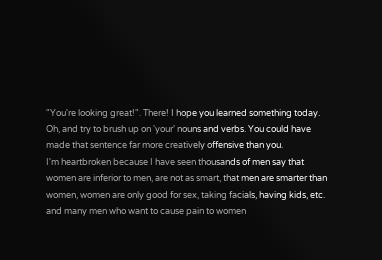"You're looking great!". There! I hope you learned something today. Oh, and try to brush up on 'your' nouns and verbs. You could have made that sentence far more creatively offensive than you.
I'm heartbroken because I have seen thousands of men say that women are inferior to men, are not as smart, that men are smarter than women, women are only good for sex, taking facials, having kids, etc. and many men who want to cause pain to women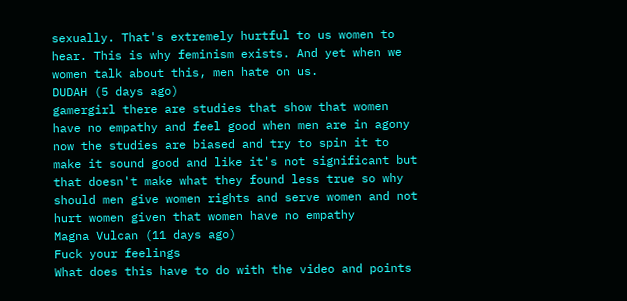sexually. That's extremely hurtful to us women to hear. This is why feminism exists. And yet when we women talk about this, men hate on us.
DUDAH (5 days ago)
gamergirl there are studies that show that women have no empathy and feel good when men are in agony now the studies are biased and try to spin it to make it sound good and like it's not significant but that doesn't make what they found less true so why should men give women rights and serve women and not hurt women given that women have no empathy
Magna Vulcan (11 days ago)
Fuck your feelings
What does this have to do with the video and points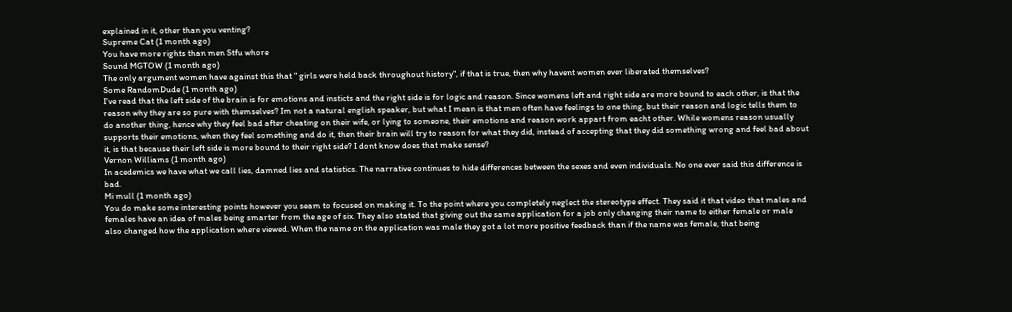explained in it, other than you venting?
Supreme Cat (1 month ago)
You have more rights than men Stfu whore
Sound MGTOW (1 month ago)
The only argument women have against this that " girls were held back throughout history", if that is true, then why havent women ever liberated themselves?
Some RandomDude (1 month ago)
I've read that the left side of the brain is for emotions and insticts and the right side is for logic and reason. Since womens left and right side are more bound to each other, is that the reason why they are so pure with themselves? Im not a natural english speaker, but what I mean is that men often have feelings to one thing, but their reason and logic tells them to do another thing, hence why they feel bad after cheating on their wife, or lying to someone, their emotions and reason work appart from eacht other. While womens reason usually supports their emotions, when they feel something and do it, then their brain will try to reason for what they did, instead of accepting that they did something wrong and feel bad about it, is that because their left side is more bound to their right side? I dont know does that make sense?
Vernon Williams (1 month ago)
In acedemics we have what we call lies, damned lies and statistics. The narrative continues to hide differences between the sexes and even individuals. No one ever said this difference is bad.
Mi mull (1 month ago)
You do make some interesting points however you seam to focused on making it. To the point where you completely neglect the stereotype effect. They said it that video that males and females have an idea of males being smarter from the age of six. They also stated that giving out the same application for a job only changing their name to either female or male also changed how the application where viewed. When the name on the application was male they got a lot more positive feedback than if the name was female, that being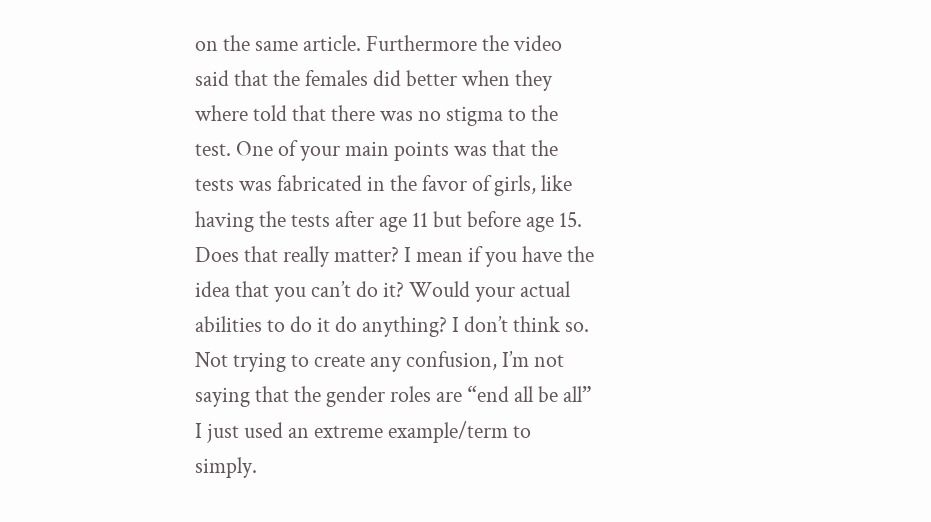on the same article. Furthermore the video said that the females did better when they where told that there was no stigma to the test. One of your main points was that the tests was fabricated in the favor of girls, like having the tests after age 11 but before age 15. Does that really matter? I mean if you have the idea that you can’t do it? Would your actual abilities to do it do anything? I don’t think so. Not trying to create any confusion, I’m not saying that the gender roles are “end all be all” I just used an extreme example/term to simply.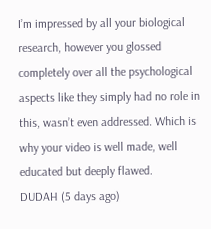I’m impressed by all your biological research, however you glossed completely over all the psychological aspects like they simply had no role in this, wasn’t even addressed. Which is why your video is well made, well educated but deeply flawed.
DUDAH (5 days ago)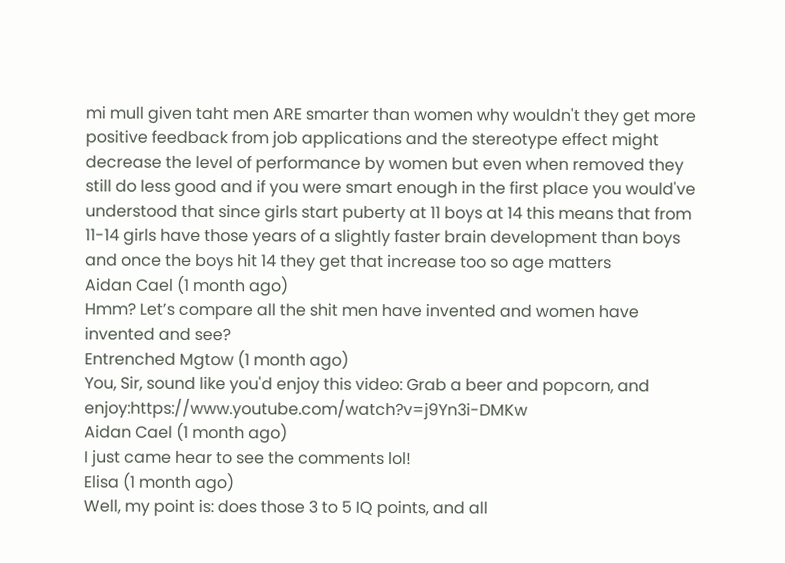mi mull given taht men ARE smarter than women why wouldn't they get more positive feedback from job applications and the stereotype effect might decrease the level of performance by women but even when removed they still do less good and if you were smart enough in the first place you would've understood that since girls start puberty at 11 boys at 14 this means that from 11-14 girls have those years of a slightly faster brain development than boys and once the boys hit 14 they get that increase too so age matters
Aidan Cael (1 month ago)
Hmm? Let’s compare all the shit men have invented and women have invented and see?
Entrenched Mgtow (1 month ago)
You, Sir, sound like you'd enjoy this video: Grab a beer and popcorn, and enjoy:https://www.youtube.com/watch?v=j9Yn3i-DMKw
Aidan Cael (1 month ago)
I just came hear to see the comments lol!
Elisa (1 month ago)
Well, my point is: does those 3 to 5 IQ points, and all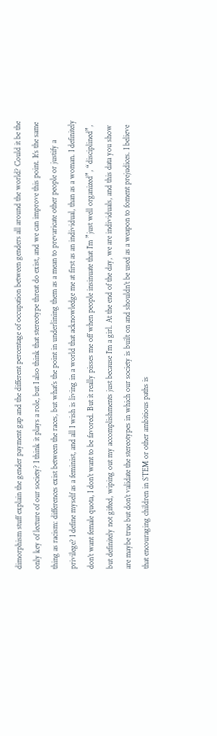dimorphism stuff explain the gender payment gap and the different percentage of occupation between genders all around the world? Could it be the only key of lecture of our society? I think it plays a role, but I also think that stereotype threat do exist, and we can improve this point. It’s the same thing as racism: differences exist between the races, but what’s the point in underlining them as a mean to prevaricate other people or justify a privilege? I define myself as a feminist, and all I wish is living in a world that acknowledge me at first as an individual, than as a woman. I definitely don’t want female quota, I don’t want to be favored. But it really pisses me off when people insinuate that I’m ”just well organized”, “disciplined”, but definitely not gifted, wiping out my accomplishments just because I’m a girl. At the end of the day, we are individuals, and this data you show are maybe true but don’t validate the stereotypes in which our society is built on and shouldn’t be used as a weapon to foment prejudices. I believe that encouraging children in STEM or other ambitious paths is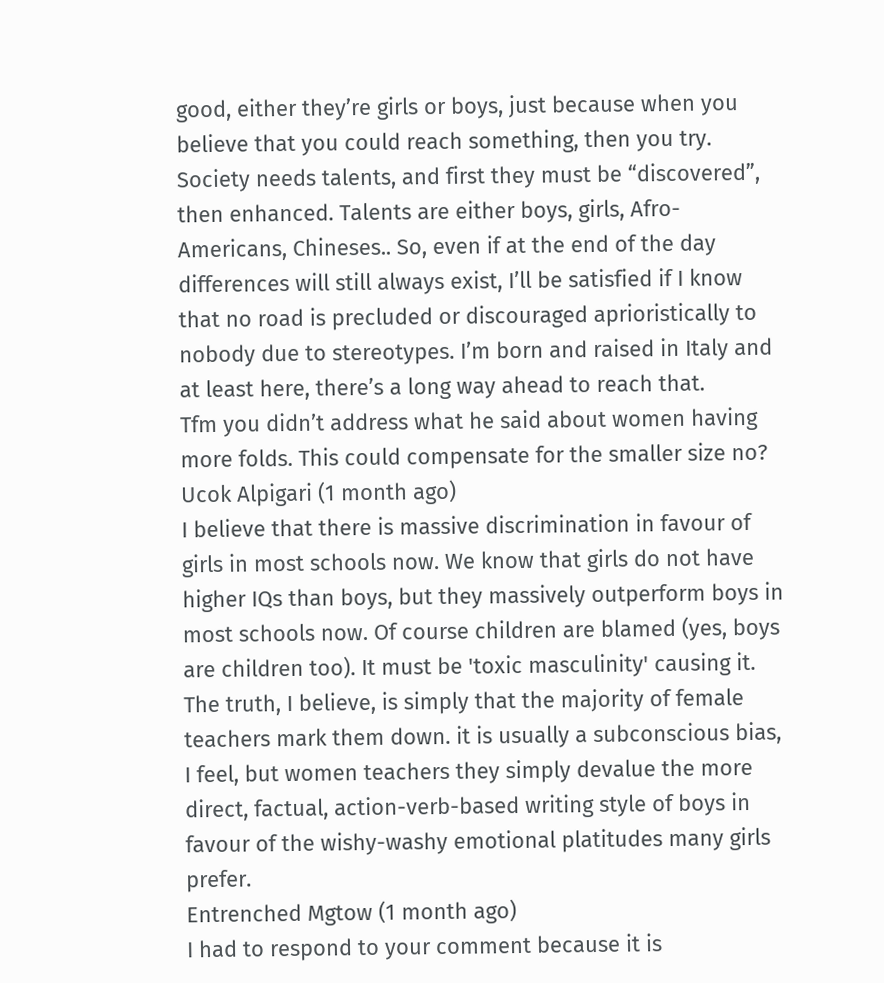good, either they’re girls or boys, just because when you believe that you could reach something, then you try. Society needs talents, and first they must be “discovered”, then enhanced. Talents are either boys, girls, Afro-Americans, Chineses.. So, even if at the end of the day differences will still always exist, I’ll be satisfied if I know that no road is precluded or discouraged aprioristically to nobody due to stereotypes. I’m born and raised in Italy and at least here, there’s a long way ahead to reach that.
Tfm you didn’t address what he said about women having more folds. This could compensate for the smaller size no?
Ucok Alpigari (1 month ago)
I believe that there is massive discrimination in favour of girls in most schools now. We know that girls do not have higher IQs than boys, but they massively outperform boys in most schools now. Of course children are blamed (yes, boys are children too). It must be 'toxic masculinity' causing it. The truth, I believe, is simply that the majority of female teachers mark them down. it is usually a subconscious bias, I feel, but women teachers they simply devalue the more direct, factual, action-verb-based writing style of boys in favour of the wishy-washy emotional platitudes many girls prefer.
Entrenched Mgtow (1 month ago)
I had to respond to your comment because it is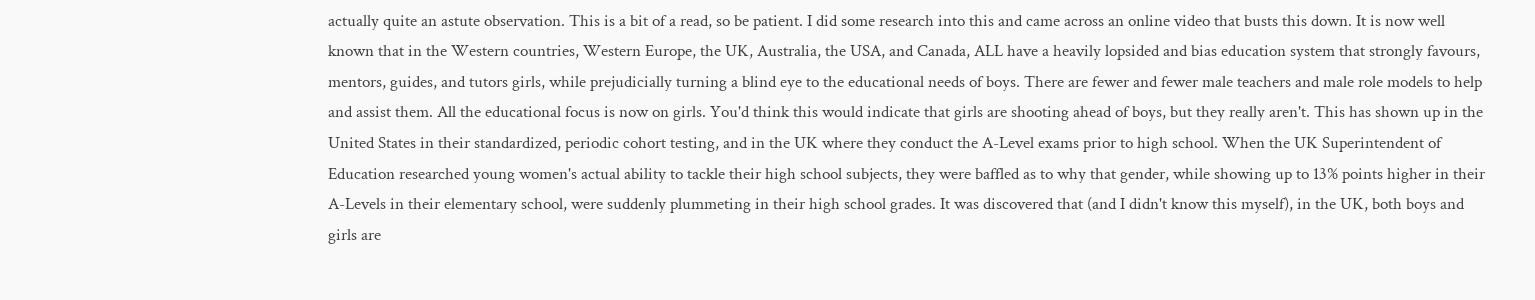actually quite an astute observation. This is a bit of a read, so be patient. I did some research into this and came across an online video that busts this down. It is now well known that in the Western countries, Western Europe, the UK, Australia, the USA, and Canada, ALL have a heavily lopsided and bias education system that strongly favours, mentors, guides, and tutors girls, while prejudicially turning a blind eye to the educational needs of boys. There are fewer and fewer male teachers and male role models to help and assist them. All the educational focus is now on girls. You'd think this would indicate that girls are shooting ahead of boys, but they really aren't. This has shown up in the United States in their standardized, periodic cohort testing, and in the UK where they conduct the A-Level exams prior to high school. When the UK Superintendent of Education researched young women's actual ability to tackle their high school subjects, they were baffled as to why that gender, while showing up to 13% points higher in their A-Levels in their elementary school, were suddenly plummeting in their high school grades. It was discovered that (and I didn't know this myself), in the UK, both boys and girls are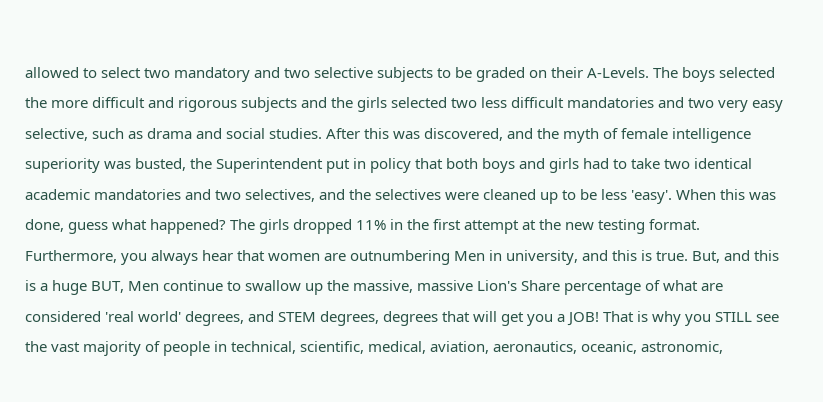allowed to select two mandatory and two selective subjects to be graded on their A-Levels. The boys selected the more difficult and rigorous subjects and the girls selected two less difficult mandatories and two very easy selective, such as drama and social studies. After this was discovered, and the myth of female intelligence superiority was busted, the Superintendent put in policy that both boys and girls had to take two identical academic mandatories and two selectives, and the selectives were cleaned up to be less 'easy'. When this was done, guess what happened? The girls dropped 11% in the first attempt at the new testing format. Furthermore, you always hear that women are outnumbering Men in university, and this is true. But, and this is a huge BUT, Men continue to swallow up the massive, massive Lion's Share percentage of what are considered 'real world' degrees, and STEM degrees, degrees that will get you a JOB! That is why you STILL see the vast majority of people in technical, scientific, medical, aviation, aeronautics, oceanic, astronomic,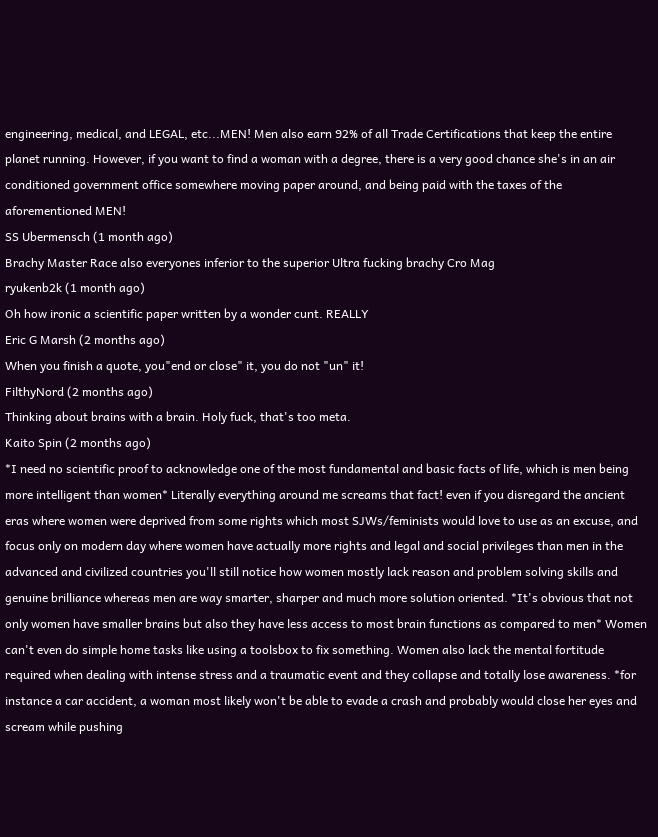engineering, medical, and LEGAL, etc...MEN! Men also earn 92% of all Trade Certifications that keep the entire planet running. However, if you want to find a woman with a degree, there is a very good chance she's in an air conditioned government office somewhere moving paper around, and being paid with the taxes of the aforementioned MEN!
SS Ubermensch (1 month ago)
Brachy Master Race also everyones inferior to the superior Ultra fucking brachy Cro Mag
ryukenb2k (1 month ago)
Oh how ironic a scientific paper written by a wonder cunt. REALLY
Eric G Marsh (2 months ago)
When you finish a quote, you"end or close" it, you do not "un" it!
FilthyNord (2 months ago)
Thinking about brains with a brain. Holy fuck, that's too meta.
Kaito Spin (2 months ago)
*I need no scientific proof to acknowledge one of the most fundamental and basic facts of life, which is men being more intelligent than women* Literally everything around me screams that fact! even if you disregard the ancient eras where women were deprived from some rights which most SJWs/feminists would love to use as an excuse, and focus only on modern day where women have actually more rights and legal and social privileges than men in the advanced and civilized countries you'll still notice how women mostly lack reason and problem solving skills and genuine brilliance whereas men are way smarter, sharper and much more solution oriented. *It's obvious that not only women have smaller brains but also they have less access to most brain functions as compared to men* Women can't even do simple home tasks like using a toolsbox to fix something. Women also lack the mental fortitude required when dealing with intense stress and a traumatic event and they collapse and totally lose awareness. *for instance a car accident, a woman most likely won't be able to evade a crash and probably would close her eyes and scream while pushing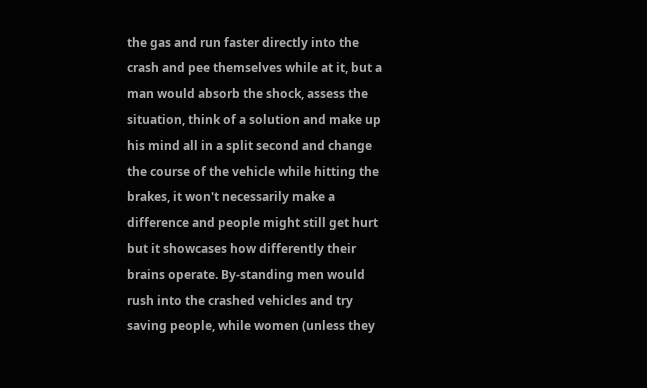the gas and run faster directly into the crash and pee themselves while at it, but a man would absorb the shock, assess the situation, think of a solution and make up his mind all in a split second and change the course of the vehicle while hitting the brakes, it won't necessarily make a difference and people might still get hurt but it showcases how differently their brains operate. By-standing men would rush into the crashed vehicles and try saving people, while women (unless they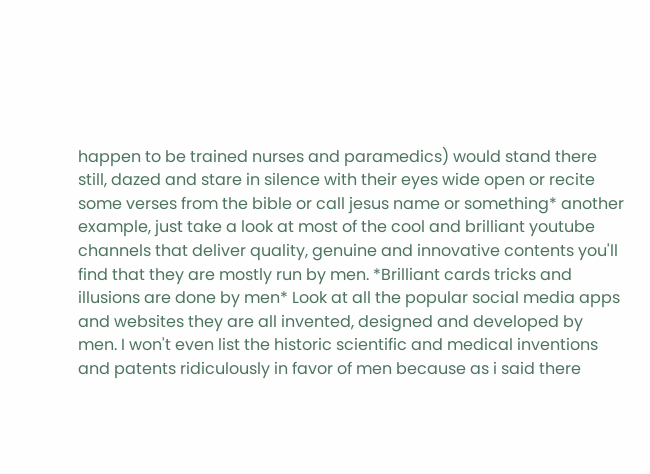happen to be trained nurses and paramedics) would stand there still, dazed and stare in silence with their eyes wide open or recite some verses from the bible or call jesus name or something* another example, just take a look at most of the cool and brilliant youtube channels that deliver quality, genuine and innovative contents you'll find that they are mostly run by men. *Brilliant cards tricks and illusions are done by men* Look at all the popular social media apps and websites they are all invented, designed and developed by men. I won't even list the historic scientific and medical inventions and patents ridiculously in favor of men because as i said there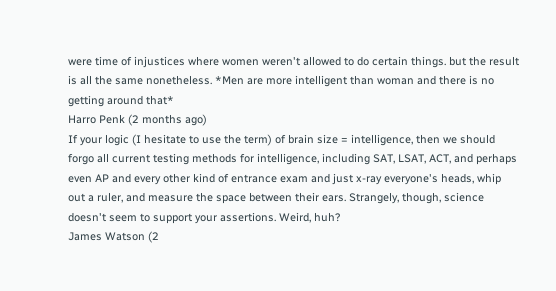were time of injustices where women weren't allowed to do certain things. but the result is all the same nonetheless. *Men are more intelligent than woman and there is no getting around that*
Harro Penk (2 months ago)
If your logic (I hesitate to use the term) of brain size = intelligence, then we should forgo all current testing methods for intelligence, including SAT, LSAT, ACT, and perhaps even AP and every other kind of entrance exam and just x-ray everyone's heads, whip out a ruler, and measure the space between their ears. Strangely, though, science doesn't seem to support your assertions. Weird, huh?
James Watson (2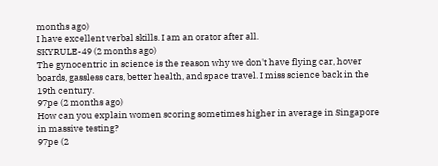months ago)
I have excellent verbal skills. I am an orator after all.
SKYRULE-49 (2 months ago)
The gynocentric in science is the reason why we don't have flying car, hover boards, gassless cars, better health, and space travel. I miss science back in the 19th century.
97pe (2 months ago)
How can you explain women scoring sometimes higher in average in Singapore in massive testing?
97pe (2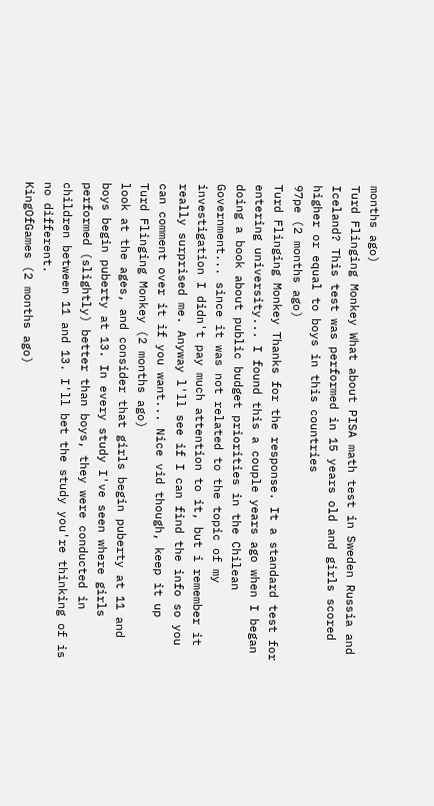months ago)
Turd Flinging Monkey What about PISA math test in Sweden Russia and Iceland? This test was performed in 15 years old and girls scored higher or equal to boys in this countries
97pe (2 months ago)
Turd Flinging Monkey Thanks for the response. It a standard test for entering university... I found this a couple years ago when I began doing a book about public budget priorities in the Chilean Government... since it was not related to the topic of my investigation I didn't pay much attention to it, but i remember it really surprised me. Anyway l'll see if I can find the info so you can comment over it if you want... Nice vid though, keep it up
Turd Flinging Monkey (2 months ago)
look at the ages, and consider that girls begin puberty at 11 and boys begin puberty at 13. In every study I've seen where girls performed (slightly) better than boys, they were conducted in children between 11 and 13. I'll bet the study you're thinking of is no different.
KingOfGames (2 months ago)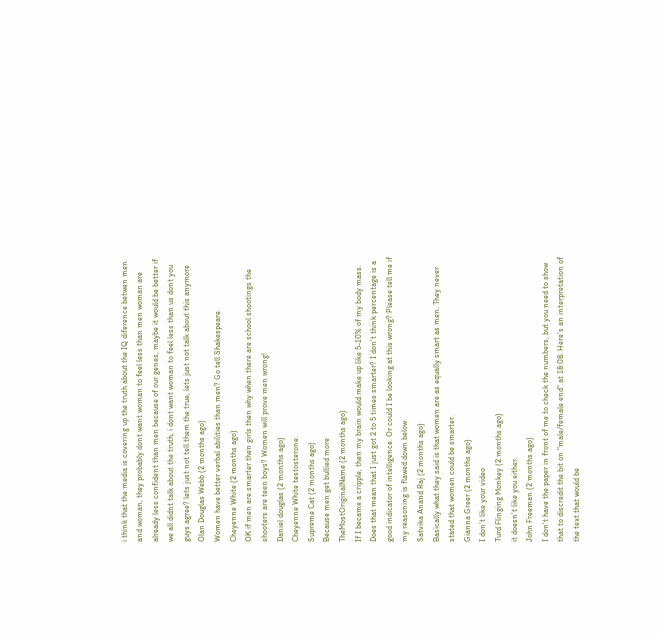i think that the media is covering up the truth about the IQ diference betwen men and woman, they probably dont want woman to feel less than men woman are already less confident than men because of our genes, maybe it would be better if we all didnt talk about the truth, i dont want woman to feel less than us dont you guys agree? lets just not tell them the true, lets just not talk about this anymore
Olan Douglas Webb (2 months ago)
Women have better verbal abilities than men? Go tell Shakespeare.
Cheyenne White (2 months ago)
OK if men are smarter then girls then why when there are school shootings the shooters are teen boys? Women will prove men wrong!
Daniel douglas (2 months ago)
Cheyenne White testosterone.
Supreme Cat (2 months ago)
Because men get bullied more
TheMostOriginalName (2 months ago)
If I became a cripple, then my brain would make up like 5-10% of my body mass. Does that mean that I just got 2 to 5 times smarter? I don't think percentage is a good indicator of intelligence. Or could I be looking at this wrong? Please tell me if my reasoning is flawed down below.
Satvika Anand Raj (2 months ago)
Basically what they said is that women are as equally smart as men. They never stated that women could be smarter.
Gianna Greer (2 months ago)
I don’t like your video
Turd Flinging Monkey (2 months ago)
it doesn't like you either.
John Freeman (2 months ago)
I don't have the paper in front of me to check the numbers, but you need to show that to discredit the bit on "male/female end" at 18:08. Here's an interpretation of the text that would be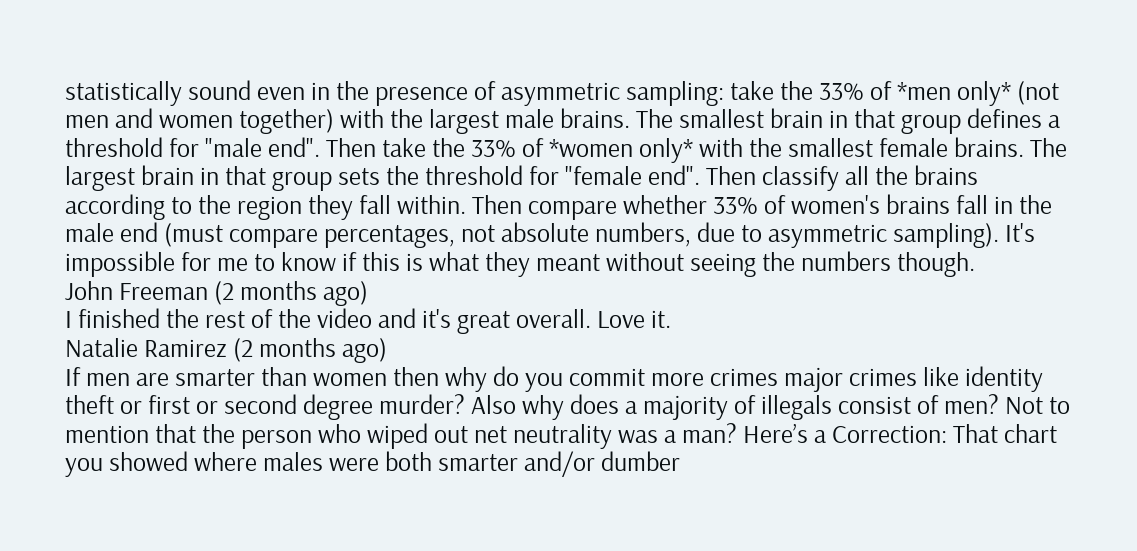statistically sound even in the presence of asymmetric sampling: take the 33% of *men only* (not men and women together) with the largest male brains. The smallest brain in that group defines a threshold for "male end". Then take the 33% of *women only* with the smallest female brains. The largest brain in that group sets the threshold for "female end". Then classify all the brains according to the region they fall within. Then compare whether 33% of women's brains fall in the male end (must compare percentages, not absolute numbers, due to asymmetric sampling). It's impossible for me to know if this is what they meant without seeing the numbers though.
John Freeman (2 months ago)
I finished the rest of the video and it's great overall. Love it.
Natalie Ramirez (2 months ago)
If men are smarter than women then why do you commit more crimes major crimes like identity theft or first or second degree murder? Also why does a majority of illegals consist of men? Not to mention that the person who wiped out net neutrality was a man? Here’s a Correction: That chart you showed where males were both smarter and/or dumber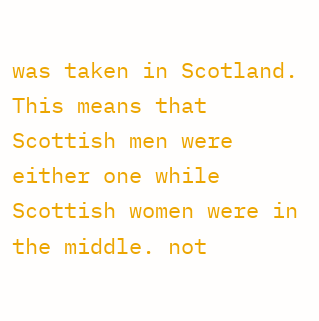was taken in Scotland. This means that Scottish men were either one while Scottish women were in the middle. not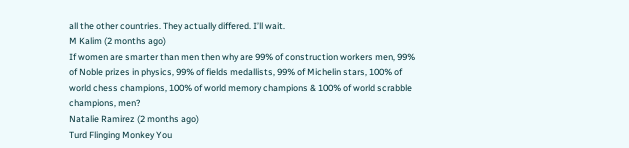all the other countries. They actually differed. I’ll wait.
M Kalim (2 months ago)
If women are smarter than men then why are 99% of construction workers men, 99% of Noble prizes in physics, 99% of fields medallists, 99% of Michelin stars, 100% of world chess champions, 100% of world memory champions & 100% of world scrabble champions, men?
Natalie Ramirez (2 months ago)
Turd Flinging Monkey You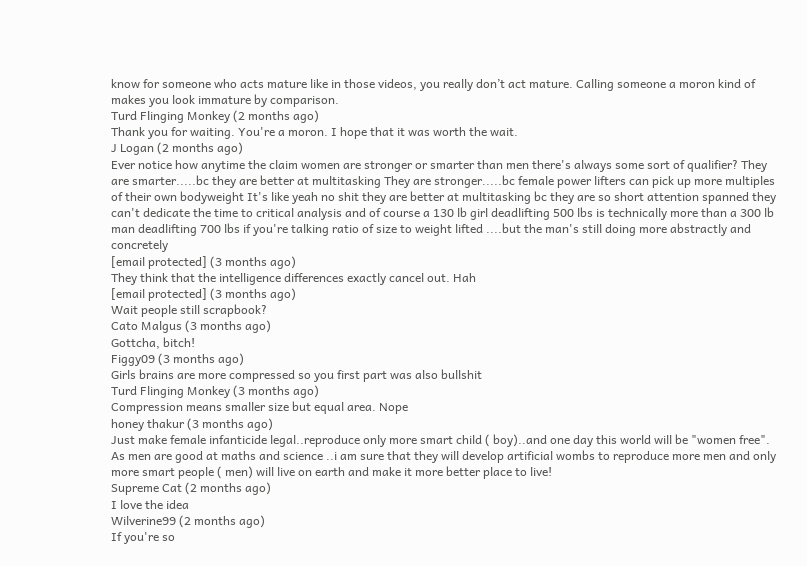know for someone who acts mature like in those videos, you really don’t act mature. Calling someone a moron kind of makes you look immature by comparison.
Turd Flinging Monkey (2 months ago)
Thank you for waiting. You're a moron. I hope that it was worth the wait.
J Logan (2 months ago)
Ever notice how anytime the claim women are stronger or smarter than men there's always some sort of qualifier? They are smarter.....bc they are better at multitasking They are stronger.....bc female power lifters can pick up more multiples of their own bodyweight It's like yeah no shit they are better at multitasking bc they are so short attention spanned they can't dedicate the time to critical analysis and of course a 130 lb girl deadlifting 500 lbs is technically more than a 300 lb man deadlifting 700 lbs if you're talking ratio of size to weight lifted ....but the man's still doing more abstractly and concretely
[email protected] (3 months ago)
They think that the intelligence differences exactly cancel out. Hah
[email protected] (3 months ago)
Wait people still scrapbook?
Cato Malgus (3 months ago)
Gottcha, bitch!
Figgy09 (3 months ago)
Girls brains are more compressed so you first part was also bullshit
Turd Flinging Monkey (3 months ago)
Compression means smaller size but equal area. Nope
honey thakur (3 months ago)
Just make female infanticide legal..reproduce only more smart child ( boy)..and one day this world will be "women free". As men are good at maths and science ..i am sure that they will develop artificial wombs to reproduce more men and only more smart people ( men) will live on earth and make it more better place to live!
Supreme Cat (2 months ago)
I love the idea
Wilverine99 (2 months ago)
If you're so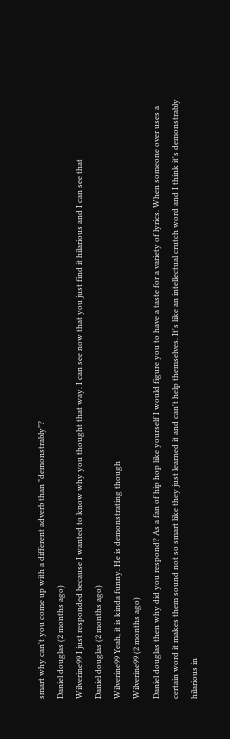smart why can't you come up with a different adverb than "demonstrably"?
Daniel douglas (2 months ago)
Wilverine99 I just responded because I wanted to know why you thought that way. I can see now that you just find it hilarious and I can see that
Daniel douglas (2 months ago)
Wilverine99 Yeah, it is kinda funny. He is demonstrating though
Wilverine99 (2 months ago)
Daniel douglas then why did you respond? As a fan of hip hop like yourself I would figure you to have a taste for a variety of lyrics. When someone over uses a certain word it makes them sound not so smart like they just learned it and can't help themselves. It's like an intellectual crutch word and I think it's demonstrably hilarious in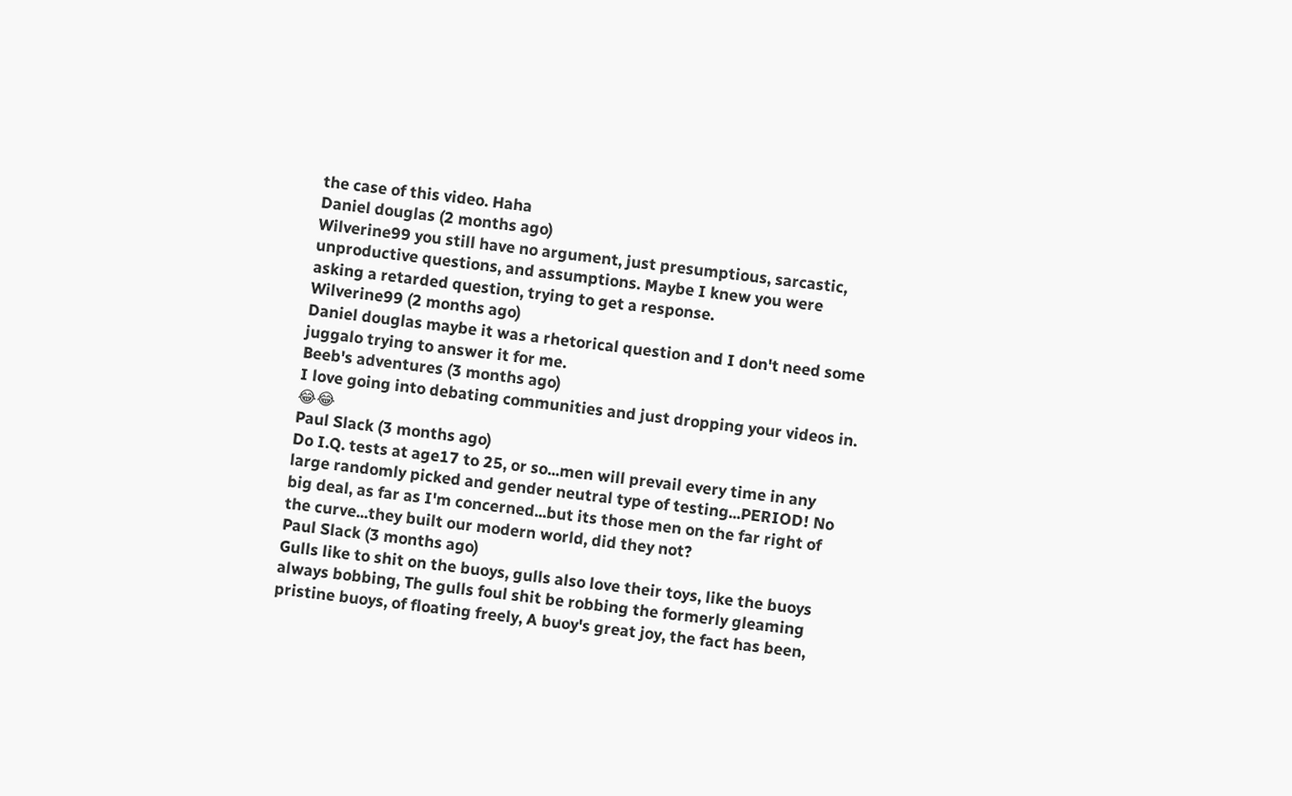the case of this video. Haha
Daniel douglas (2 months ago)
Wilverine99 you still have no argument, just presumptious, sarcastic, unproductive questions, and assumptions. Maybe I knew you were asking a retarded question, trying to get a response.
Wilverine99 (2 months ago)
Daniel douglas maybe it was a rhetorical question and I don't need some juggalo trying to answer it for me.
Beeb's adventures (3 months ago)
I love going into debating communities and just dropping your videos in. 😂😂
Paul Slack (3 months ago)
Do I.Q. tests at age17 to 25, or so...men will prevail every time in any large randomly picked and gender neutral type of testing...PERIOD! No big deal, as far as I'm concerned...but its those men on the far right of the curve...they built our modern world, did they not?
Paul Slack (3 months ago)
Gulls like to shit on the buoys, gulls also love their toys, like the buoys always bobbing, The gulls foul shit be robbing the formerly gleaming pristine buoys, of floating freely, A buoy's great joy, the fact has been,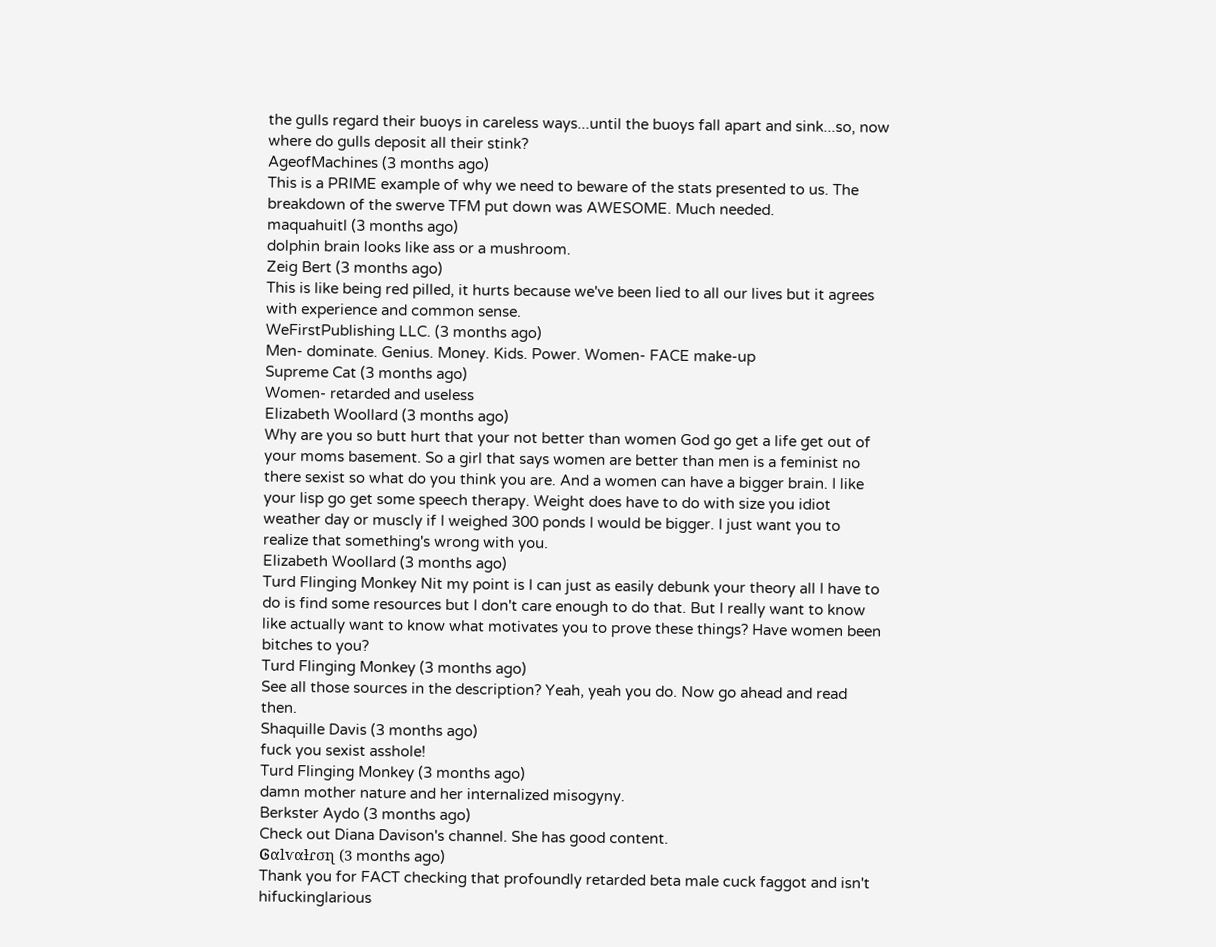the gulls regard their buoys in careless ways...until the buoys fall apart and sink...so, now where do gulls deposit all their stink?
AgeofMachines (3 months ago)
This is a PRIME example of why we need to beware of the stats presented to us. The breakdown of the swerve TFM put down was AWESOME. Much needed.
maquahuitl (3 months ago)
dolphin brain looks like ass or a mushroom.
Zeig Bert (3 months ago)
This is like being red pilled, it hurts because we've been lied to all our lives but it agrees with experience and common sense.
WeFirstPublishing LLC. (3 months ago)
Men- dominate. Genius. Money. Kids. Power. Women- FACE make-up
Supreme Cat (3 months ago)
Women- retarded and useless
Elizabeth Woollard (3 months ago)
Why are you so butt hurt that your not better than women God go get a life get out of your moms basement. So a girl that says women are better than men is a feminist no there sexist so what do you think you are. And a women can have a bigger brain. I like your lisp go get some speech therapy. Weight does have to do with size you idiot weather day or muscly if I weighed 300 ponds I would be bigger. I just want you to realize that something's wrong with you.
Elizabeth Woollard (3 months ago)
Turd Flinging Monkey Nit my point is I can just as easily debunk your theory all I have to do is find some resources but I don't care enough to do that. But I really want to know like actually want to know what motivates you to prove these things? Have women been bitches to you?
Turd Flinging Monkey (3 months ago)
See all those sources in the description? Yeah, yeah you do. Now go ahead and read then.
Shaquille Davis (3 months ago)
fuck you sexist asshole!
Turd Flinging Monkey (3 months ago)
damn mother nature and her internalized misogyny.
Berkster Aydo (3 months ago)
Check out Diana Davison's channel. She has good content.
Ꮆαlѵαƚɾσɳ (3 months ago)
Thank you for FACT checking that profoundly retarded beta male cuck faggot and isn't hifuckinglarious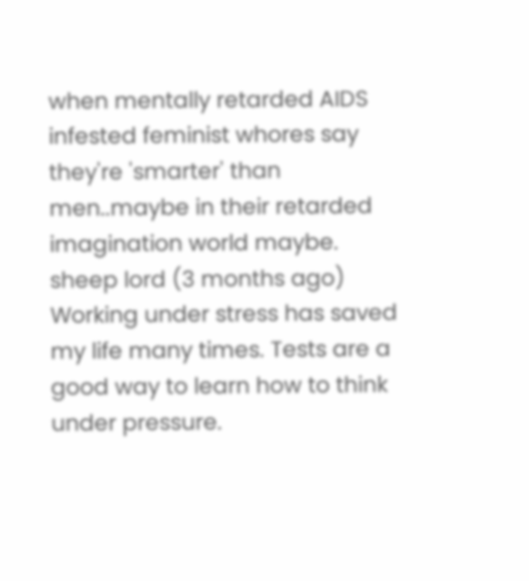when mentally retarded AIDS infested feminist whores say they're 'smarter' than men..maybe in their retarded imagination world maybe.
sheep lord (3 months ago)
Working under stress has saved my life many times. Tests are a good way to learn how to think under pressure.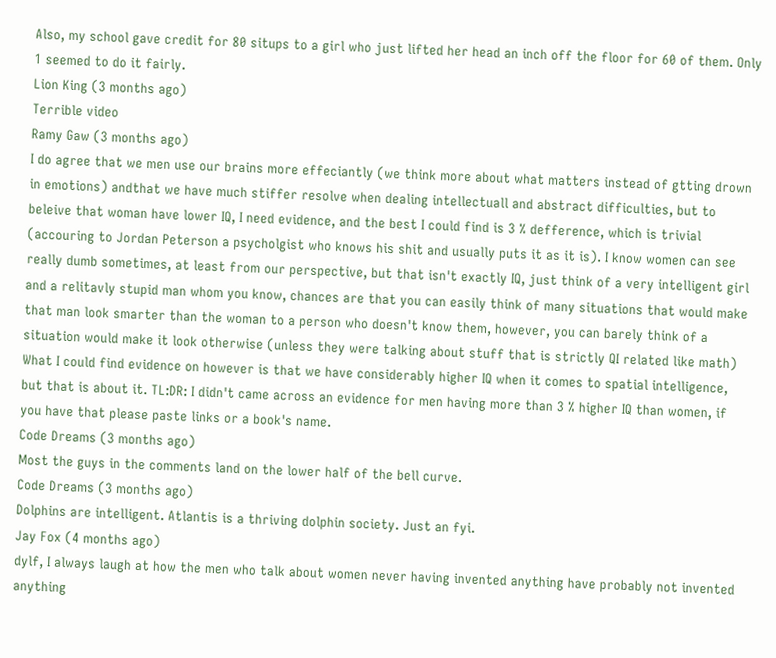Also, my school gave credit for 80 situps to a girl who just lifted her head an inch off the floor for 60 of them. Only 1 seemed to do it fairly.
Lion King (3 months ago)
Terrible video
Ramy Gaw (3 months ago)
I do agree that we men use our brains more effeciantly (we think more about what matters instead of gtting drown in emotions) andthat we have much stiffer resolve when dealing intellectuall and abstract difficulties, but to beleive that woman have lower IQ, I need evidence, and the best I could find is 3 % defference, which is trivial (accouring to Jordan Peterson a psycholgist who knows his shit and usually puts it as it is). I know women can see really dumb sometimes, at least from our perspective, but that isn't exactly IQ, just think of a very intelligent girl and a relitavly stupid man whom you know, chances are that you can easily think of many situations that would make that man look smarter than the woman to a person who doesn't know them, however, you can barely think of a situation would make it look otherwise (unless they were talking about stuff that is strictly QI related like math) What I could find evidence on however is that we have considerably higher IQ when it comes to spatial intelligence, but that is about it. TL:DR: I didn't came across an evidence for men having more than 3 % higher IQ than women, if you have that please paste links or a book's name.
Code Dreams (3 months ago)
Most the guys in the comments land on the lower half of the bell curve.
Code Dreams (3 months ago)
Dolphins are intelligent. Atlantis is a thriving dolphin society. Just an fyi.
Jay Fox (4 months ago)
dylf, I always laugh at how the men who talk about women never having invented anything have probably not invented anything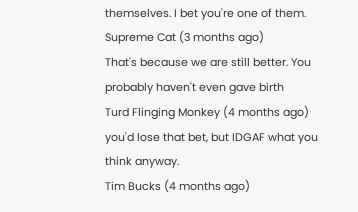themselves. I bet you're one of them.
Supreme Cat (3 months ago)
That's because we are still better. You probably haven't even gave birth
Turd Flinging Monkey (4 months ago)
you'd lose that bet, but IDGAF what you think anyway.
Tim Bucks (4 months ago)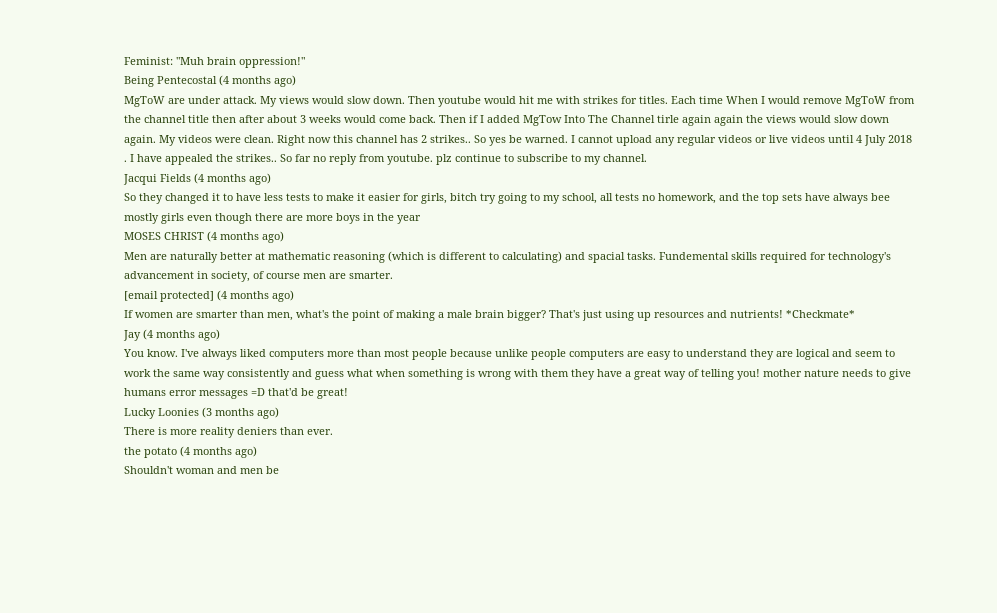Feminist: "Muh brain oppression!"
Being Pentecostal (4 months ago)
MgToW are under attack. My views would slow down. Then youtube would hit me with strikes for titles. Each time When I would remove MgToW from the channel title then after about 3 weeks would come back. Then if I added MgTow Into The Channel tirle again again the views would slow down again. My videos were clean. Right now this channel has 2 strikes.. So yes be warned. I cannot upload any regular videos or live videos until 4 July 2018 . I have appealed the strikes.. So far no reply from youtube. plz continue to subscribe to my channel.
Jacqui Fields (4 months ago)
So they changed it to have less tests to make it easier for girls, bitch try going to my school, all tests no homework, and the top sets have always bee mostly girls even though there are more boys in the year
MOSES CHRIST (4 months ago)
Men are naturally better at mathematic reasoning (which is different to calculating) and spacial tasks. Fundemental skills required for technology's advancement in society, of course men are smarter.
[email protected] (4 months ago)
If women are smarter than men, what's the point of making a male brain bigger? That's just using up resources and nutrients! *Checkmate*
Jay (4 months ago)
You know. I've always liked computers more than most people because unlike people computers are easy to understand they are logical and seem to work the same way consistently and guess what when something is wrong with them they have a great way of telling you! mother nature needs to give humans error messages =D that'd be great!
Lucky Loonies (3 months ago)
There is more reality deniers than ever.
the potato (4 months ago)
Shouldn't woman and men be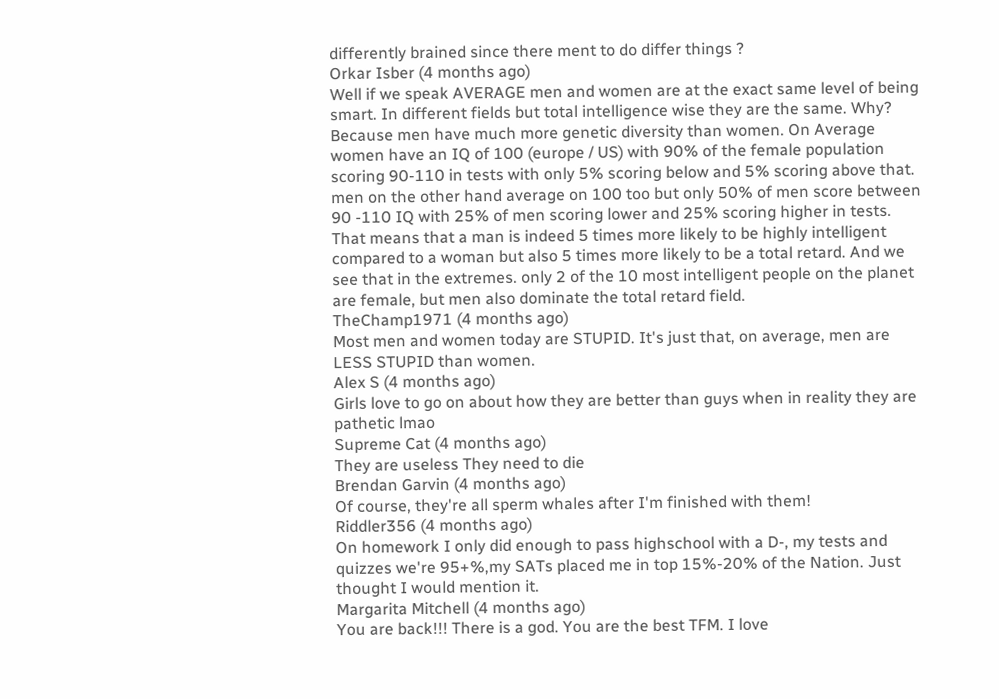differently brained since there ment to do differ things ?
Orkar Isber (4 months ago)
Well if we speak AVERAGE men and women are at the exact same level of being smart. In different fields but total intelligence wise they are the same. Why? Because men have much more genetic diversity than women. On Average women have an IQ of 100 (europe / US) with 90% of the female population scoring 90-110 in tests with only 5% scoring below and 5% scoring above that. men on the other hand average on 100 too but only 50% of men score between 90 -110 IQ with 25% of men scoring lower and 25% scoring higher in tests. That means that a man is indeed 5 times more likely to be highly intelligent compared to a woman but also 5 times more likely to be a total retard. And we see that in the extremes. only 2 of the 10 most intelligent people on the planet are female, but men also dominate the total retard field.
TheChamp1971 (4 months ago)
Most men and women today are STUPID. It's just that, on average, men are LESS STUPID than women.
Alex S (4 months ago)
Girls love to go on about how they are better than guys when in reality they are pathetic lmao
Supreme Cat (4 months ago)
They are useless They need to die
Brendan Garvin (4 months ago)
Of course, they're all sperm whales after I'm finished with them!
Riddler356 (4 months ago)
On homework I only did enough to pass highschool with a D-, my tests and quizzes we're 95+%,my SATs placed me in top 15%-20% of the Nation. Just thought I would mention it.
Margarita Mitchell (4 months ago)
You are back!!! There is a god. You are the best TFM. I love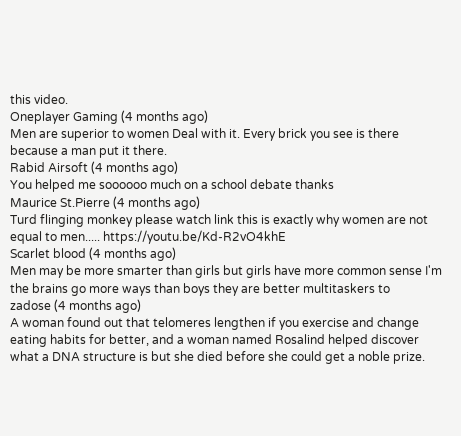this video.
Oneplayer Gaming (4 months ago)
Men are superior to women Deal with it. Every brick you see is there because a man put it there.
Rabid Airsoft (4 months ago)
You helped me soooooo much on a school debate thanks
Maurice St.Pierre (4 months ago)
Turd flinging monkey please watch link this is exactly why women are not equal to men..... https://youtu.be/Kd-R2vO4khE
Scarlet blood (4 months ago)
Men may be more smarter than girls but girls have more common sense I'm the brains go more ways than boys they are better multitaskers to
zadose (4 months ago)
A woman found out that telomeres lengthen if you exercise and change eating habits for better, and a woman named Rosalind helped discover what a DNA structure is but she died before she could get a noble prize.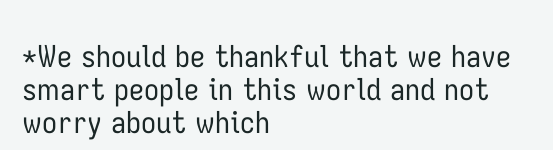*We should be thankful that we have smart people in this world and not worry about which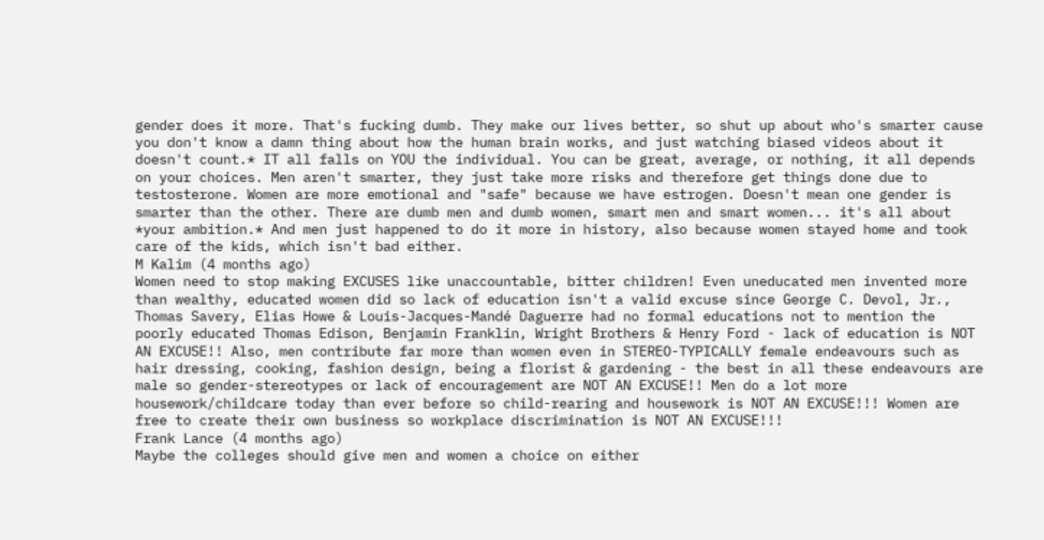gender does it more. That's fucking dumb. They make our lives better, so shut up about who's smarter cause you don't know a damn thing about how the human brain works, and just watching biased videos about it doesn't count.* IT all falls on YOU the individual. You can be great, average, or nothing, it all depends on your choices. Men aren't smarter, they just take more risks and therefore get things done due to testosterone. Women are more emotional and "safe" because we have estrogen. Doesn't mean one gender is smarter than the other. There are dumb men and dumb women, smart men and smart women... it's all about *your ambition.* And men just happened to do it more in history, also because women stayed home and took care of the kids, which isn't bad either.
M Kalim (4 months ago)
Women need to stop making EXCUSES like unaccountable, bitter children! Even uneducated men invented more than wealthy, educated women did so lack of education isn't a valid excuse since George C. Devol, Jr., Thomas Savery, Elias Howe & Louis-Jacques-Mandé Daguerre had no formal educations not to mention the poorly educated Thomas Edison, Benjamin Franklin, Wright Brothers & Henry Ford - lack of education is NOT AN EXCUSE!! Also, men contribute far more than women even in STEREO-TYPICALLY female endeavours such as hair dressing, cooking, fashion design, being a florist & gardening - the best in all these endeavours are male so gender-stereotypes or lack of encouragement are NOT AN EXCUSE!! Men do a lot more housework/childcare today than ever before so child-rearing and housework is NOT AN EXCUSE!!! Women are free to create their own business so workplace discrimination is NOT AN EXCUSE!!!
Frank Lance (4 months ago)
Maybe the colleges should give men and women a choice on either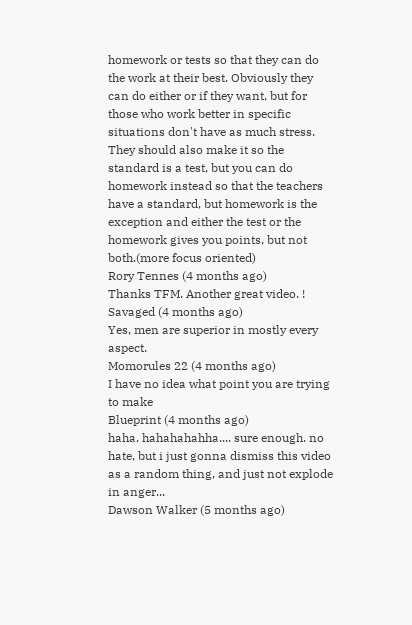homework or tests so that they can do the work at their best. Obviously they can do either or if they want, but for those who work better in specific situations don't have as much stress. They should also make it so the standard is a test, but you can do homework instead so that the teachers have a standard, but homework is the exception and either the test or the homework gives you points, but not both.(more focus oriented)
Rory Tennes (4 months ago)
Thanks TFM. Another great video. !
Savaged (4 months ago)
Yes, men are superior in mostly every aspect.
Momorules 22 (4 months ago)
I have no idea what point you are trying to make
Blueprint (4 months ago)
haha. hahahahahha.... sure enough. no hate, but i just gonna dismiss this video as a random thing, and just not explode in anger...
Dawson Walker (5 months ago)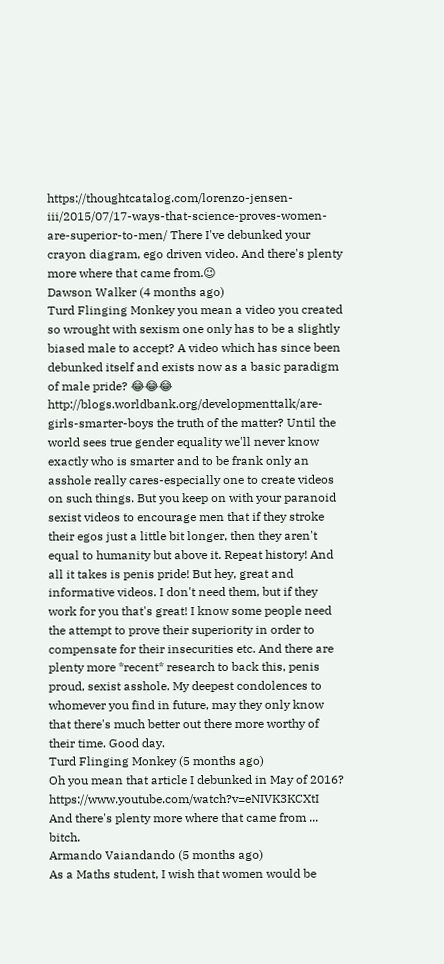https://thoughtcatalog.com/lorenzo-jensen-iii/2015/07/17-ways-that-science-proves-women-are-superior-to-men/ There I've debunked your crayon diagram, ego driven video. And there's plenty more where that came from.😉
Dawson Walker (4 months ago)
Turd Flinging Monkey you mean a video you created so wrought with sexism one only has to be a slightly biased male to accept? A video which has since been debunked itself and exists now as a basic paradigm of male pride? 😂😂😂 http://blogs.worldbank.org/developmenttalk/are-girls-smarter-boys the truth of the matter? Until the world sees true gender equality we'll never know exactly who is smarter and to be frank only an asshole really cares-especially one to create videos on such things. But you keep on with your paranoid sexist videos to encourage men that if they stroke their egos just a little bit longer, then they aren't equal to humanity but above it. Repeat history! And all it takes is penis pride! But hey, great and informative videos. I don't need them, but if they work for you that's great! I know some people need the attempt to prove their superiority in order to compensate for their insecurities etc. And there are plenty more *recent* research to back this, penis proud, sexist asshole. My deepest condolences to whomever you find in future, may they only know that there's much better out there more worthy of their time. Good day.
Turd Flinging Monkey (5 months ago)
Oh you mean that article I debunked in May of 2016? https://www.youtube.com/watch?v=eNIVK3KCXtI And there's plenty more where that came from ... bitch.
Armando Vaiandando (5 months ago)
As a Maths student, I wish that women would be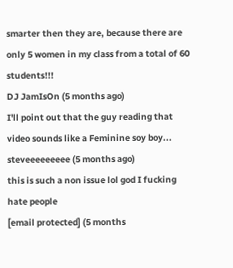smarter then they are, because there are only 5 women in my class from a total of 60 students!!!
DJ JamIsOn (5 months ago)
I'll point out that the guy reading that video sounds like a Feminine soy boy...
steveeeeeeeee (5 months ago)
this is such a non issue lol god I fucking hate people
[email protected] (5 months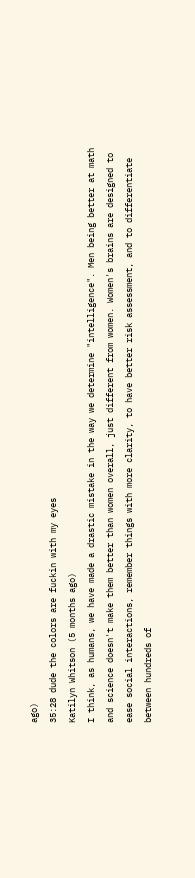ago)
35:28 dude the colors are fuckin with my eyes
Katilyn Whitson (5 months ago)
I think, as humans, we have made a drastic mistake in the way we determine "intelligence". Men being better at math and science doesn't make them better than women overall, just different from women. Women's brains are designed to ease social interactions, remember things with more clarity, to have better risk assessment, and to differentiate between hundreds of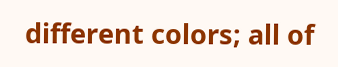different colors; all of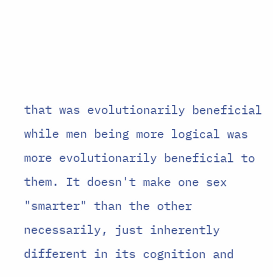that was evolutionarily beneficial while men being more logical was more evolutionarily beneficial to them. It doesn't make one sex "smarter" than the other necessarily, just inherently different in its cognition and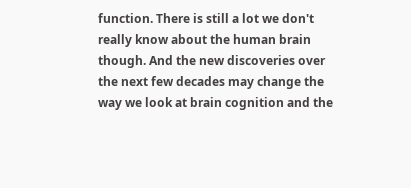function. There is still a lot we don't really know about the human brain though. And the new discoveries over the next few decades may change the way we look at brain cognition and the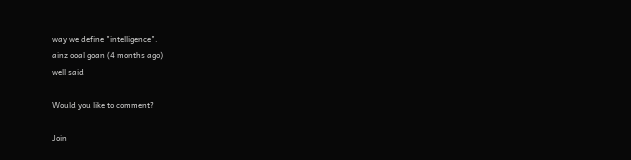way we define "intelligence".
ainz ooal goan (4 months ago)
well said

Would you like to comment?

Join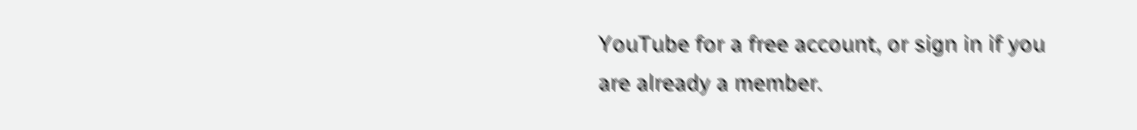YouTube for a free account, or sign in if you are already a member.